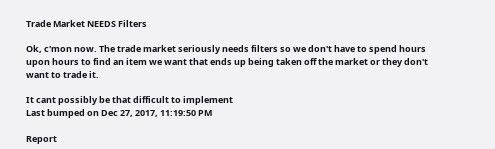Trade Market NEEDS Filters

Ok, c'mon now. The trade market seriously needs filters so we don't have to spend hours upon hours to find an item we want that ends up being taken off the market or they don't want to trade it.

It cant possibly be that difficult to implement
Last bumped on Dec 27, 2017, 11:19:50 PM

Report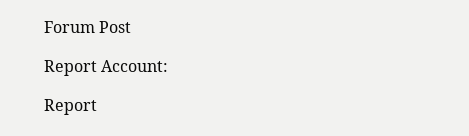Forum Post

Report Account:

Report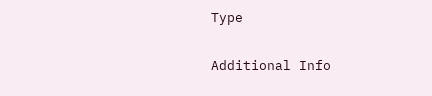Type

Additional Info